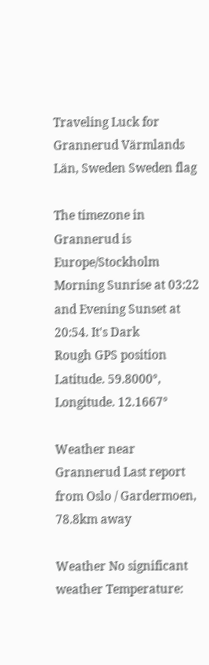Traveling Luck for Grannerud Värmlands Län, Sweden Sweden flag

The timezone in Grannerud is Europe/Stockholm
Morning Sunrise at 03:22 and Evening Sunset at 20:54. It's Dark
Rough GPS position Latitude. 59.8000°, Longitude. 12.1667°

Weather near Grannerud Last report from Oslo / Gardermoen, 78.8km away

Weather No significant weather Temperature: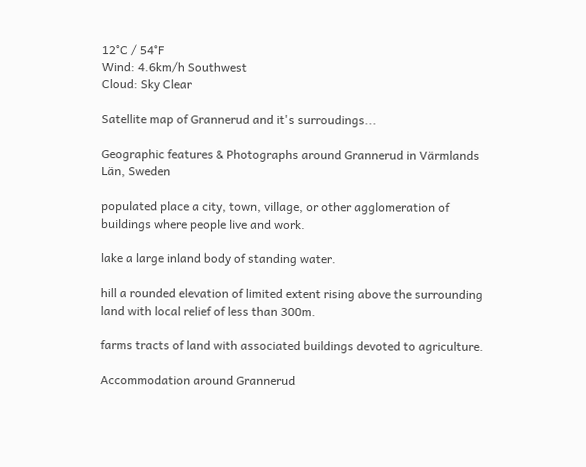12°C / 54°F
Wind: 4.6km/h Southwest
Cloud: Sky Clear

Satellite map of Grannerud and it's surroudings...

Geographic features & Photographs around Grannerud in Värmlands Län, Sweden

populated place a city, town, village, or other agglomeration of buildings where people live and work.

lake a large inland body of standing water.

hill a rounded elevation of limited extent rising above the surrounding land with local relief of less than 300m.

farms tracts of land with associated buildings devoted to agriculture.

Accommodation around Grannerud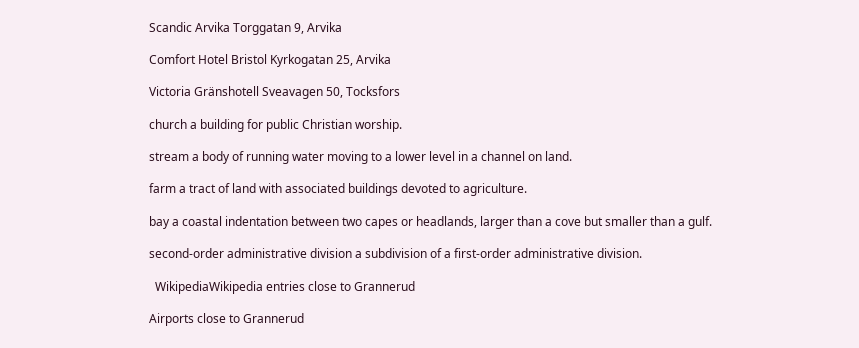Scandic Arvika Torggatan 9, Arvika

Comfort Hotel Bristol Kyrkogatan 25, Arvika

Victoria Gränshotell Sveavagen 50, Tocksfors

church a building for public Christian worship.

stream a body of running water moving to a lower level in a channel on land.

farm a tract of land with associated buildings devoted to agriculture.

bay a coastal indentation between two capes or headlands, larger than a cove but smaller than a gulf.

second-order administrative division a subdivision of a first-order administrative division.

  WikipediaWikipedia entries close to Grannerud

Airports close to Grannerud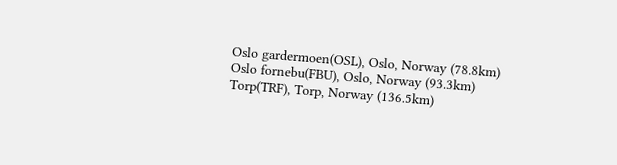Oslo gardermoen(OSL), Oslo, Norway (78.8km)
Oslo fornebu(FBU), Oslo, Norway (93.3km)
Torp(TRF), Torp, Norway (136.5km)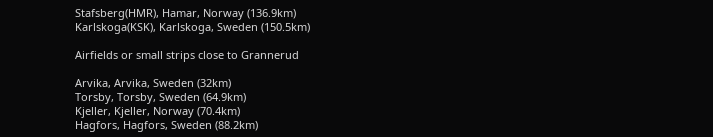Stafsberg(HMR), Hamar, Norway (136.9km)
Karlskoga(KSK), Karlskoga, Sweden (150.5km)

Airfields or small strips close to Grannerud

Arvika, Arvika, Sweden (32km)
Torsby, Torsby, Sweden (64.9km)
Kjeller, Kjeller, Norway (70.4km)
Hagfors, Hagfors, Sweden (88.2km)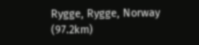Rygge, Rygge, Norway (97.2km)